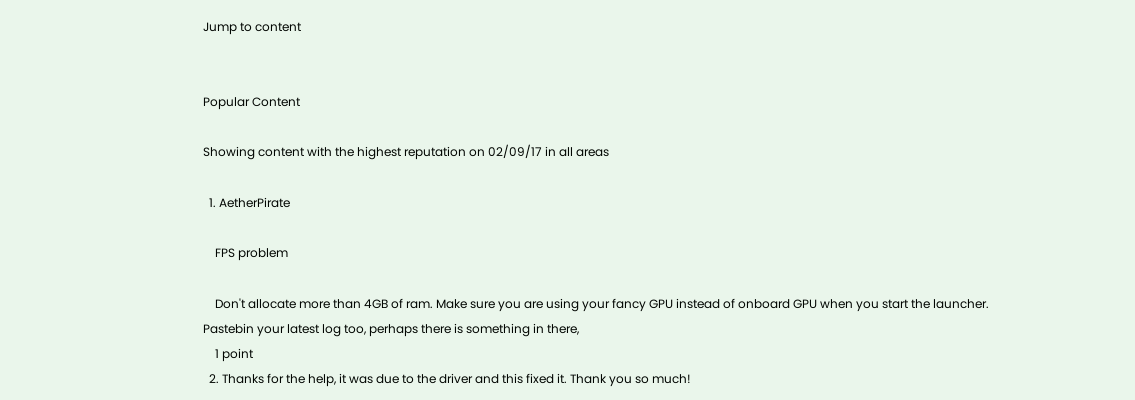Jump to content


Popular Content

Showing content with the highest reputation on 02/09/17 in all areas

  1. AetherPirate

    FPS problem

    Don't allocate more than 4GB of ram. Make sure you are using your fancy GPU instead of onboard GPU when you start the launcher. Pastebin your latest log too, perhaps there is something in there,
    1 point
  2. Thanks for the help, it was due to the driver and this fixed it. Thank you so much!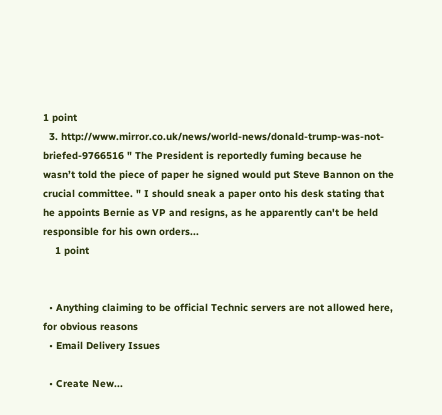1 point
  3. http://www.mirror.co.uk/news/world-news/donald-trump-was-not-briefed-9766516 " The President is reportedly fuming because he wasn’t told the piece of paper he signed would put Steve Bannon on the crucial committee. " I should sneak a paper onto his desk stating that he appoints Bernie as VP and resigns, as he apparently can't be held responsible for his own orders...
    1 point


  • Anything claiming to be official Technic servers are not allowed here, for obvious reasons
  • Email Delivery Issues

  • Create New...